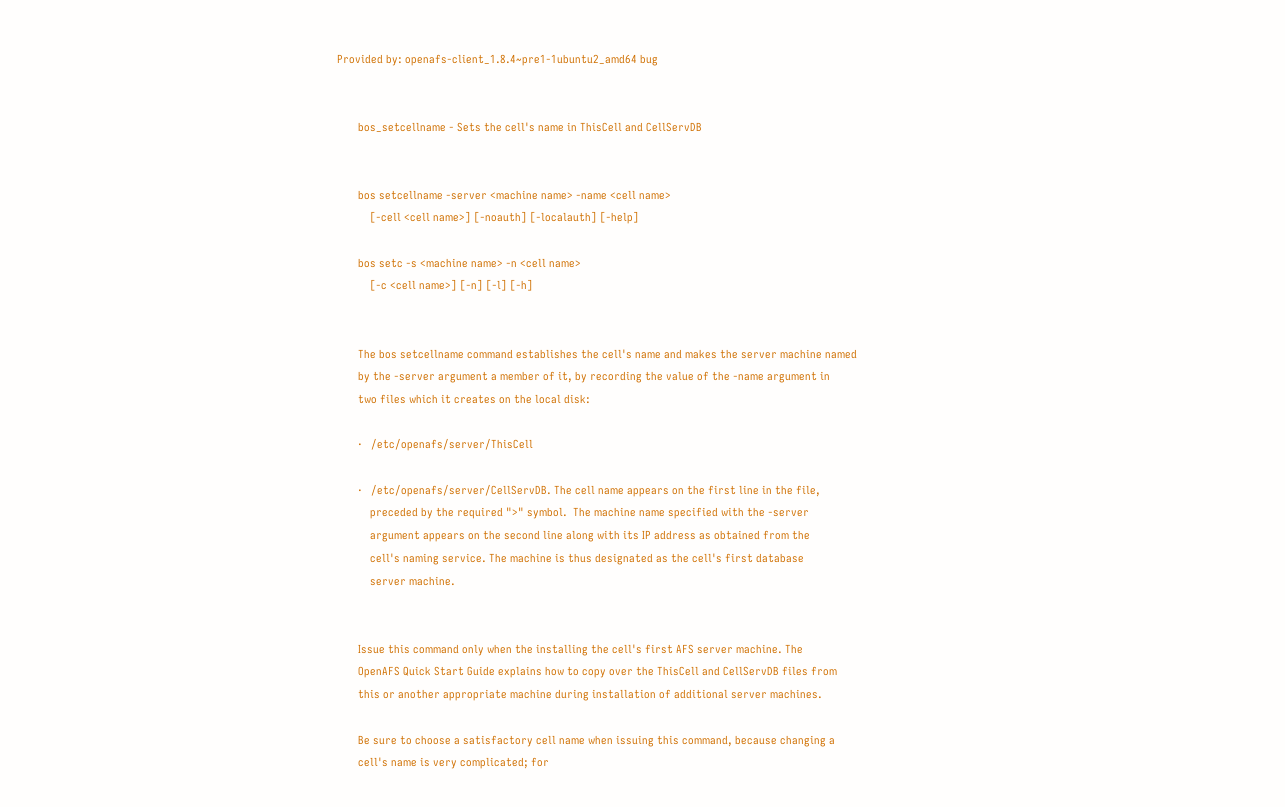Provided by: openafs-client_1.8.4~pre1-1ubuntu2_amd64 bug


       bos_setcellname - Sets the cell's name in ThisCell and CellServDB


       bos setcellname -server <machine name> -name <cell name>
           [-cell <cell name>] [-noauth] [-localauth] [-help]

       bos setc -s <machine name> -n <cell name>
           [-c <cell name>] [-n] [-l] [-h]


       The bos setcellname command establishes the cell's name and makes the server machine named
       by the -server argument a member of it, by recording the value of the -name argument in
       two files which it creates on the local disk:

       ·   /etc/openafs/server/ThisCell

       ·   /etc/openafs/server/CellServDB. The cell name appears on the first line in the file,
           preceded by the required ">" symbol.  The machine name specified with the -server
           argument appears on the second line along with its IP address as obtained from the
           cell's naming service. The machine is thus designated as the cell's first database
           server machine.


       Issue this command only when the installing the cell's first AFS server machine. The
       OpenAFS Quick Start Guide explains how to copy over the ThisCell and CellServDB files from
       this or another appropriate machine during installation of additional server machines.

       Be sure to choose a satisfactory cell name when issuing this command, because changing a
       cell's name is very complicated; for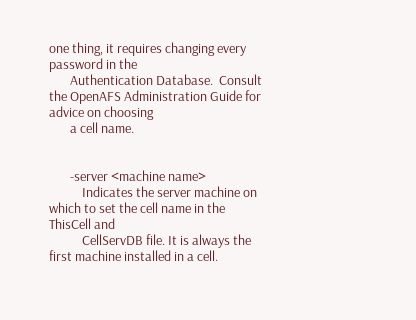one thing, it requires changing every password in the
       Authentication Database.  Consult the OpenAFS Administration Guide for advice on choosing
       a cell name.


       -server <machine name>
           Indicates the server machine on which to set the cell name in the ThisCell and
           CellServDB file. It is always the first machine installed in a cell.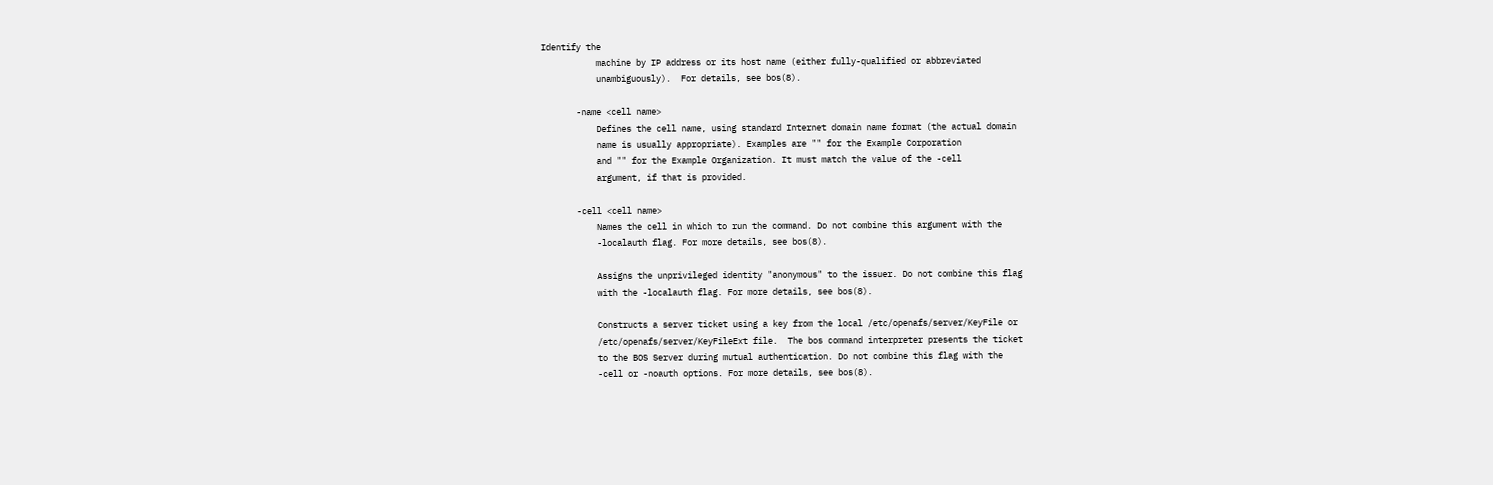Identify the
           machine by IP address or its host name (either fully-qualified or abbreviated
           unambiguously).  For details, see bos(8).

       -name <cell name>
           Defines the cell name, using standard Internet domain name format (the actual domain
           name is usually appropriate). Examples are "" for the Example Corporation
           and "" for the Example Organization. It must match the value of the -cell
           argument, if that is provided.

       -cell <cell name>
           Names the cell in which to run the command. Do not combine this argument with the
           -localauth flag. For more details, see bos(8).

           Assigns the unprivileged identity "anonymous" to the issuer. Do not combine this flag
           with the -localauth flag. For more details, see bos(8).

           Constructs a server ticket using a key from the local /etc/openafs/server/KeyFile or
           /etc/openafs/server/KeyFileExt file.  The bos command interpreter presents the ticket
           to the BOS Server during mutual authentication. Do not combine this flag with the
           -cell or -noauth options. For more details, see bos(8).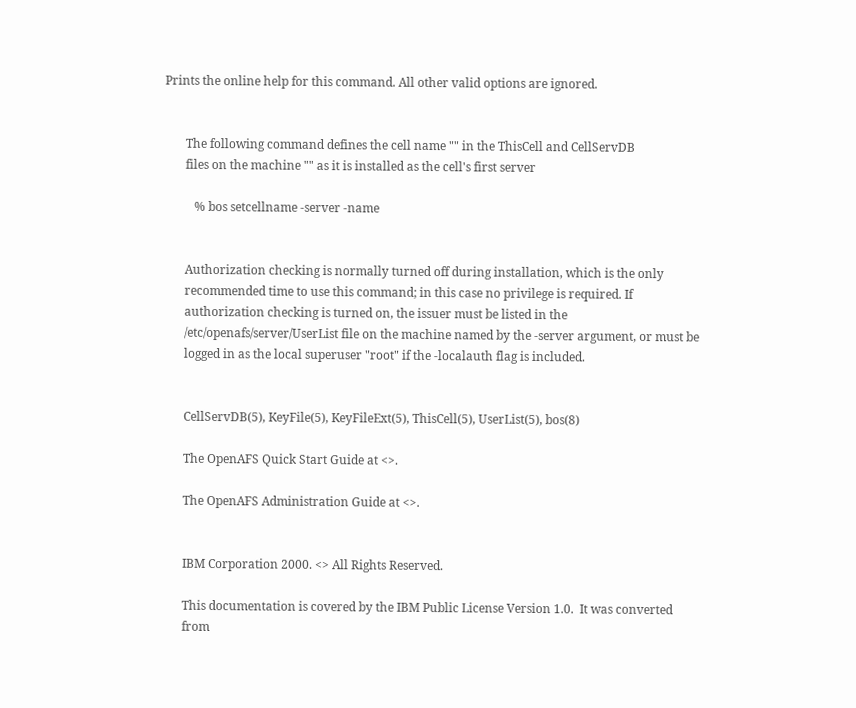Prints the online help for this command. All other valid options are ignored.


       The following command defines the cell name "" in the ThisCell and CellServDB
       files on the machine "" as it is installed as the cell's first server

          % bos setcellname -server -name


       Authorization checking is normally turned off during installation, which is the only
       recommended time to use this command; in this case no privilege is required. If
       authorization checking is turned on, the issuer must be listed in the
       /etc/openafs/server/UserList file on the machine named by the -server argument, or must be
       logged in as the local superuser "root" if the -localauth flag is included.


       CellServDB(5), KeyFile(5), KeyFileExt(5), ThisCell(5), UserList(5), bos(8)

       The OpenAFS Quick Start Guide at <>.

       The OpenAFS Administration Guide at <>.


       IBM Corporation 2000. <> All Rights Reserved.

       This documentation is covered by the IBM Public License Version 1.0.  It was converted
       from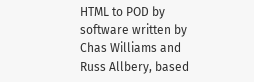HTML to POD by software written by Chas Williams and Russ Allbery, based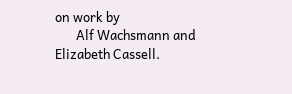on work by
       Alf Wachsmann and Elizabeth Cassell.